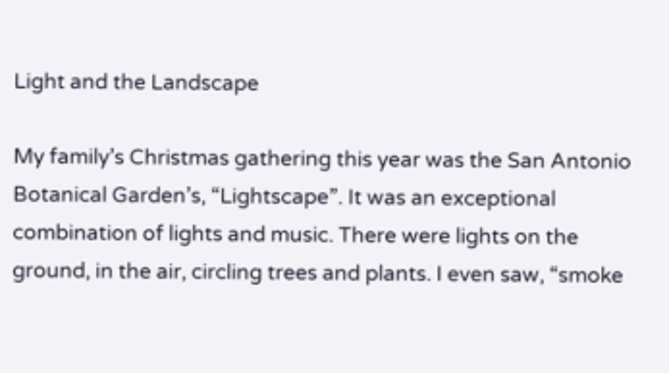Light and the Landscape

My family’s Christmas gathering this year was the San Antonio Botanical Garden’s, “Lightscape”. It was an exceptional combination of lights and music. There were lights on the ground, in the air, circling trees and plants. I even saw, “smoke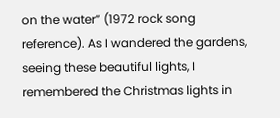on the water” (1972 rock song reference). As I wandered the gardens, seeing these beautiful lights, I remembered the Christmas lights in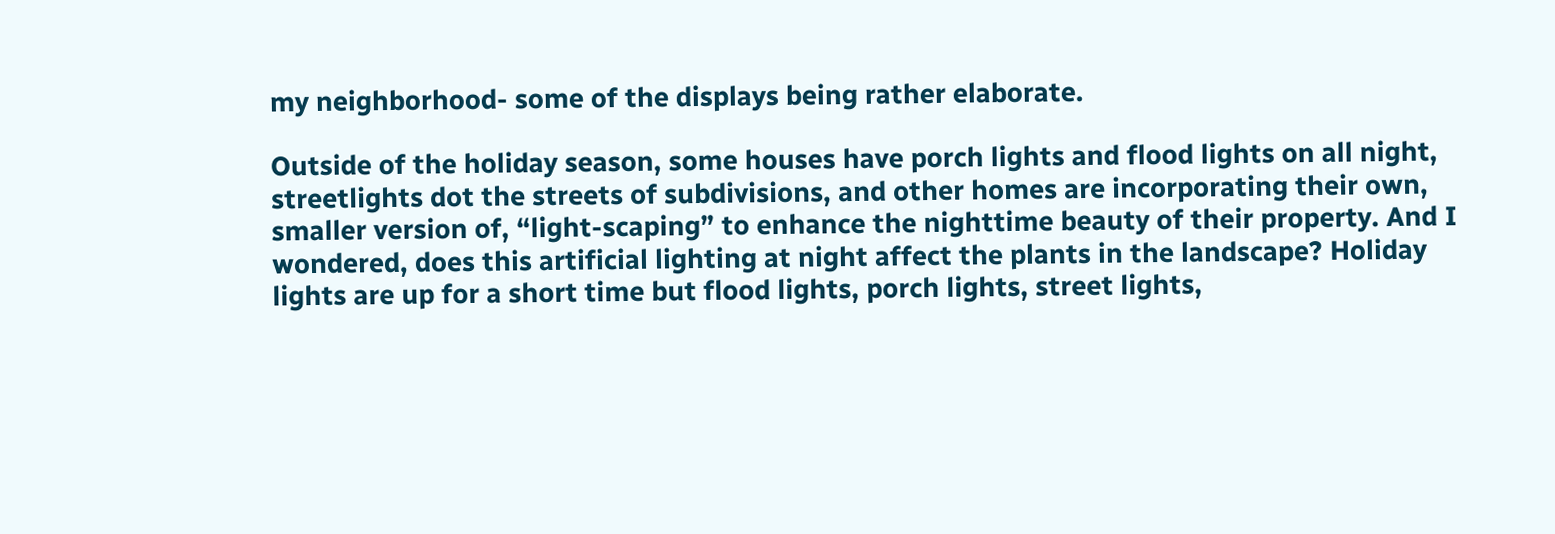my neighborhood- some of the displays being rather elaborate.

Outside of the holiday season, some houses have porch lights and flood lights on all night, streetlights dot the streets of subdivisions, and other homes are incorporating their own, smaller version of, “light-scaping” to enhance the nighttime beauty of their property. And I wondered, does this artificial lighting at night affect the plants in the landscape? Holiday lights are up for a short time but flood lights, porch lights, street lights,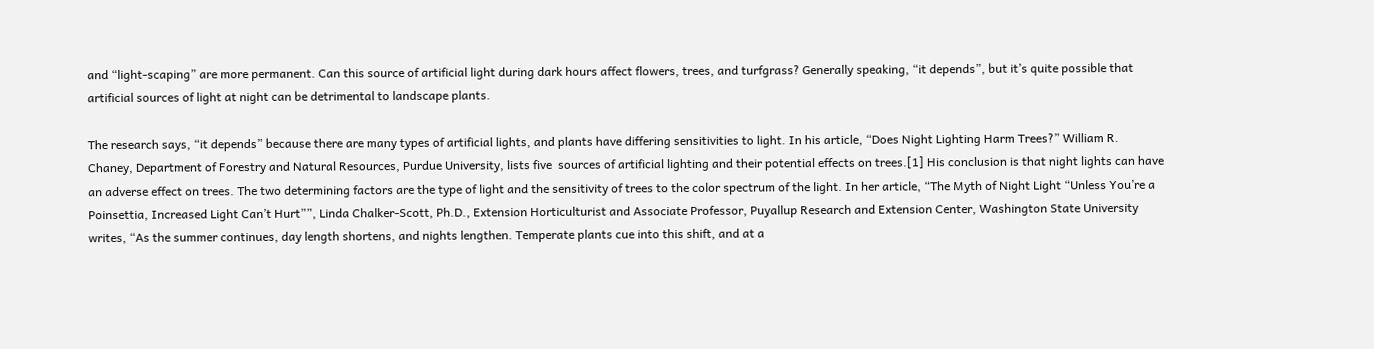and “light-scaping” are more permanent. Can this source of artificial light during dark hours affect flowers, trees, and turfgrass? Generally speaking, “it depends”, but it’s quite possible that artificial sources of light at night can be detrimental to landscape plants.

The research says, “it depends” because there are many types of artificial lights, and plants have differing sensitivities to light. In his article, “Does Night Lighting Harm Trees?” William R. Chaney, Department of Forestry and Natural Resources, Purdue University, lists five  sources of artificial lighting and their potential effects on trees.[1] His conclusion is that night lights can have an adverse effect on trees. The two determining factors are the type of light and the sensitivity of trees to the color spectrum of the light. In her article, “The Myth of Night Light “Unless You’re a Poinsettia, Increased Light Can’t Hurt””, Linda Chalker-Scott, Ph.D., Extension Horticulturist and Associate Professor, Puyallup Research and Extension Center, Washington State University writes, “As the summer continues, day length shortens, and nights lengthen. Temperate plants cue into this shift, and at a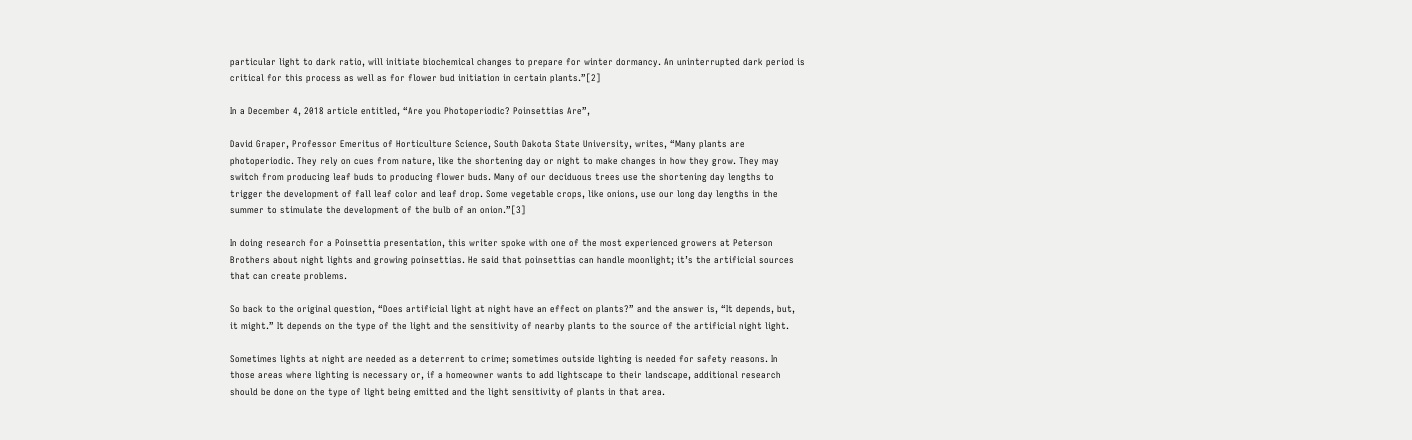particular light to dark ratio, will initiate biochemical changes to prepare for winter dormancy. An uninterrupted dark period is critical for this process as well as for flower bud initiation in certain plants.”[2]

In a December 4, 2018 article entitled, “Are you Photoperiodic? Poinsettias Are”,

David Graper, Professor Emeritus of Horticulture Science, South Dakota State University, writes, “Many plants are photoperiodic. They rely on cues from nature, like the shortening day or night to make changes in how they grow. They may switch from producing leaf buds to producing flower buds. Many of our deciduous trees use the shortening day lengths to trigger the development of fall leaf color and leaf drop. Some vegetable crops, like onions, use our long day lengths in the summer to stimulate the development of the bulb of an onion.”[3]

In doing research for a Poinsettia presentation, this writer spoke with one of the most experienced growers at Peterson Brothers about night lights and growing poinsettias. He said that poinsettias can handle moonlight; it’s the artificial sources that can create problems.

So back to the original question, “Does artificial light at night have an effect on plants?” and the answer is, “It depends, but, it might.” It depends on the type of the light and the sensitivity of nearby plants to the source of the artificial night light.

Sometimes lights at night are needed as a deterrent to crime; sometimes outside lighting is needed for safety reasons. In those areas where lighting is necessary or, if a homeowner wants to add lightscape to their landscape, additional research should be done on the type of light being emitted and the light sensitivity of plants in that area.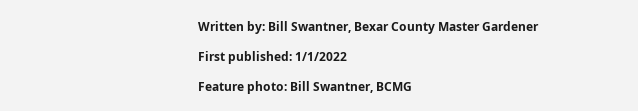Written by: Bill Swantner, Bexar County Master Gardener

First published: 1/1/2022

Feature photo: Bill Swantner, BCMG